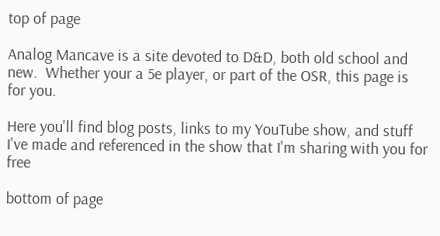top of page

Analog Mancave is a site devoted to D&D, both old school and new.  Whether your a 5e player, or part of the OSR, this page is for you.

Here you'll find blog posts, links to my YouTube show, and stuff I've made and referenced in the show that I'm sharing with you for free

bottom of page